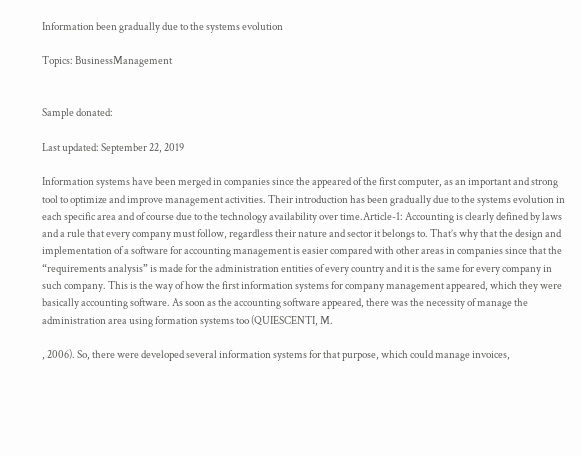Information been gradually due to the systems evolution

Topics: BusinessManagement


Sample donated:

Last updated: September 22, 2019

Information systems have been merged in companies since the appeared of the first computer, as an important and strong tool to optimize and improve management activities. Their introduction has been gradually due to the systems evolution in each specific area and of course due to the technology availability over time.Article-1: Accounting is clearly defined by laws and a rule that every company must follow, regardless their nature and sector it belongs to. That’s why that the design and implementation of a software for accounting management is easier compared with other areas in companies since that the “requirements analysis” is made for the administration entities of every country and it is the same for every company in such company. This is the way of how the first information systems for company management appeared, which they were basically accounting software. As soon as the accounting software appeared, there was the necessity of manage the administration area using formation systems too (QUIESCENTI, M.

, 2006). So, there were developed several information systems for that purpose, which could manage invoices,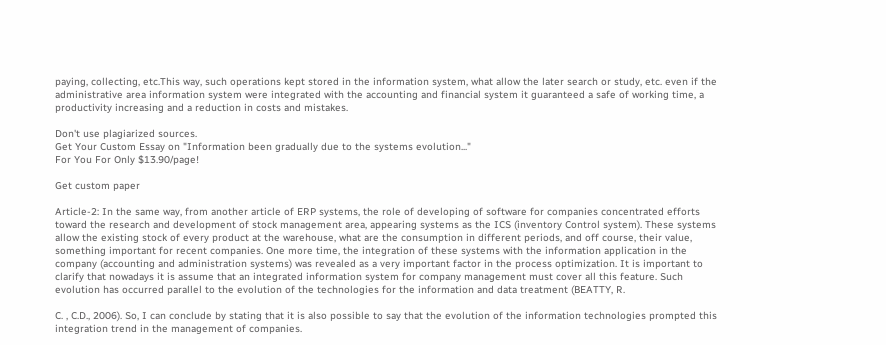paying, collecting, etc.This way, such operations kept stored in the information system, what allow the later search or study, etc. even if the administrative area information system were integrated with the accounting and financial system it guaranteed a safe of working time, a productivity increasing and a reduction in costs and mistakes.

Don't use plagiarized sources.
Get Your Custom Essay on "Information been gradually due to the systems evolution..."
For You For Only $13.90/page!

Get custom paper

Article-2: In the same way, from another article of ERP systems, the role of developing of software for companies concentrated efforts toward the research and development of stock management area, appearing systems as the ICS (inventory Control system). These systems allow the existing stock of every product at the warehouse, what are the consumption in different periods, and off course, their value, something important for recent companies. One more time, the integration of these systems with the information application in the company (accounting and administration systems) was revealed as a very important factor in the process optimization. It is important to clarify that nowadays it is assume that an integrated information system for company management must cover all this feature. Such evolution has occurred parallel to the evolution of the technologies for the information and data treatment (BEATTY, R.

C. , C.D., 2006). So, I can conclude by stating that it is also possible to say that the evolution of the information technologies prompted this integration trend in the management of companies.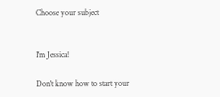Choose your subject


I'm Jessica!

Don't know how to start your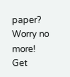paper? Worry no more! Get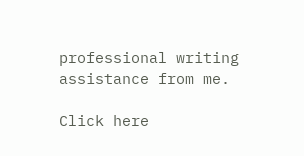professional writing assistance from me.

Click here